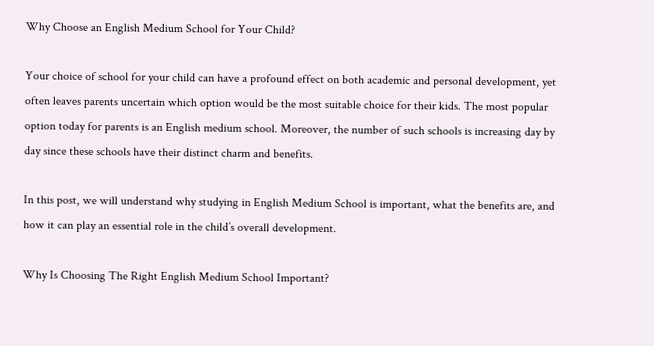Why Choose an English Medium School for Your Child?

Your choice of school for your child can have a profound effect on both academic and personal development, yet often leaves parents uncertain which option would be the most suitable choice for their kids. The most popular option today for parents is an English medium school. Moreover, the number of such schools is increasing day by day since these schools have their distinct charm and benefits.

In this post, we will understand why studying in English Medium School is important, what the benefits are, and how it can play an essential role in the child’s overall development.

Why Is Choosing The Right English Medium School Important?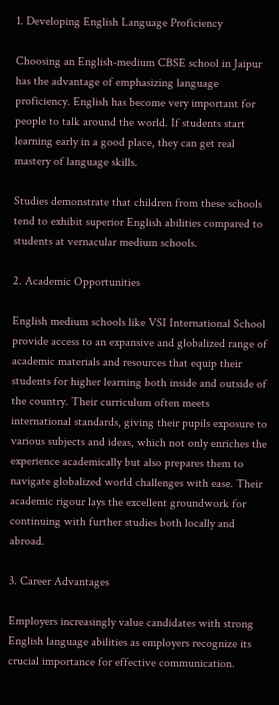1. Developing English Language Proficiency

Choosing an English-medium CBSE school in Jaipur has the advantage of emphasizing language proficiency. English has become very important for people to talk around the world. If students start learning early in a good place, they can get real mastery of language skills.

Studies demonstrate that children from these schools tend to exhibit superior English abilities compared to students at vernacular medium schools.

2. Academic Opportunities

English medium schools like VSI International School provide access to an expansive and globalized range of academic materials and resources that equip their students for higher learning both inside and outside of the country. Their curriculum often meets international standards, giving their pupils exposure to various subjects and ideas, which not only enriches the experience academically but also prepares them to navigate globalized world challenges with ease. Their academic rigour lays the excellent groundwork for continuing with further studies both locally and abroad.

3. Career Advantages

Employers increasingly value candidates with strong English language abilities as employers recognize its crucial importance for effective communication.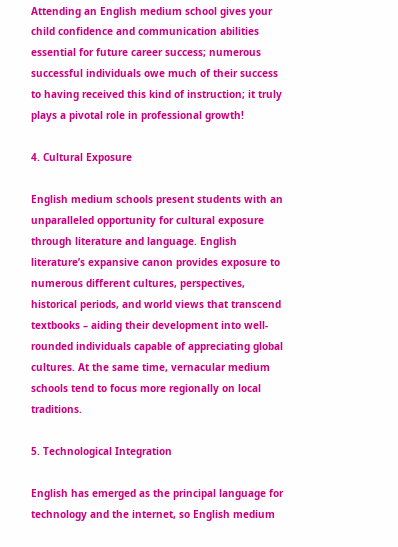Attending an English medium school gives your child confidence and communication abilities essential for future career success; numerous successful individuals owe much of their success to having received this kind of instruction; it truly plays a pivotal role in professional growth!

4. Cultural Exposure

English medium schools present students with an unparalleled opportunity for cultural exposure through literature and language. English literature’s expansive canon provides exposure to numerous different cultures, perspectives, historical periods, and world views that transcend textbooks – aiding their development into well-rounded individuals capable of appreciating global cultures. At the same time, vernacular medium schools tend to focus more regionally on local traditions.

5. Technological Integration

English has emerged as the principal language for technology and the internet, so English medium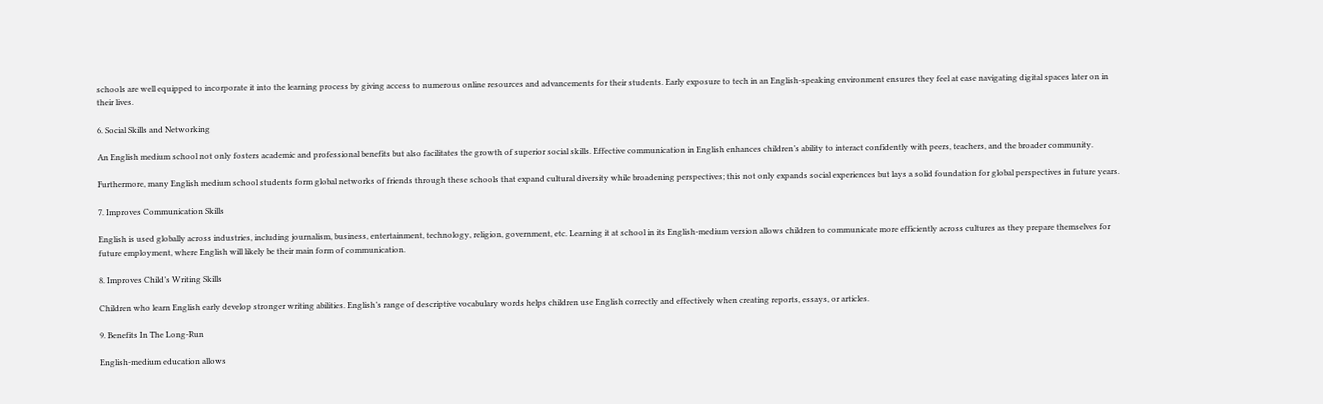schools are well equipped to incorporate it into the learning process by giving access to numerous online resources and advancements for their students. Early exposure to tech in an English-speaking environment ensures they feel at ease navigating digital spaces later on in their lives.

6. Social Skills and Networking

An English medium school not only fosters academic and professional benefits but also facilitates the growth of superior social skills. Effective communication in English enhances children’s ability to interact confidently with peers, teachers, and the broader community.

Furthermore, many English medium school students form global networks of friends through these schools that expand cultural diversity while broadening perspectives; this not only expands social experiences but lays a solid foundation for global perspectives in future years.

7. Improves Communication Skills

English is used globally across industries, including journalism, business, entertainment, technology, religion, government, etc. Learning it at school in its English-medium version allows children to communicate more efficiently across cultures as they prepare themselves for future employment, where English will likely be their main form of communication.

8. Improves Child’s Writing Skills

Children who learn English early develop stronger writing abilities. English’s range of descriptive vocabulary words helps children use English correctly and effectively when creating reports, essays, or articles.

9. Benefits In The Long-Run

English-medium education allows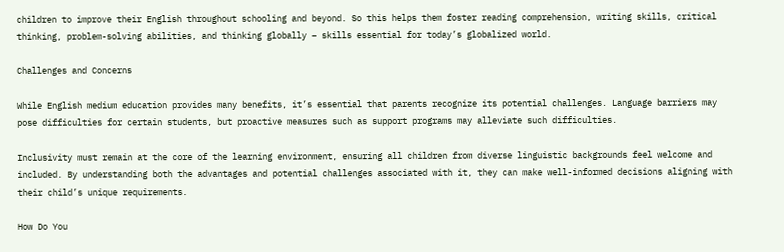children to improve their English throughout schooling and beyond. So this helps them foster reading comprehension, writing skills, critical thinking, problem-solving abilities, and thinking globally – skills essential for today’s globalized world.

Challenges and Concerns

While English medium education provides many benefits, it’s essential that parents recognize its potential challenges. Language barriers may pose difficulties for certain students, but proactive measures such as support programs may alleviate such difficulties.

Inclusivity must remain at the core of the learning environment, ensuring all children from diverse linguistic backgrounds feel welcome and included. By understanding both the advantages and potential challenges associated with it, they can make well-informed decisions aligning with their child’s unique requirements.

How Do You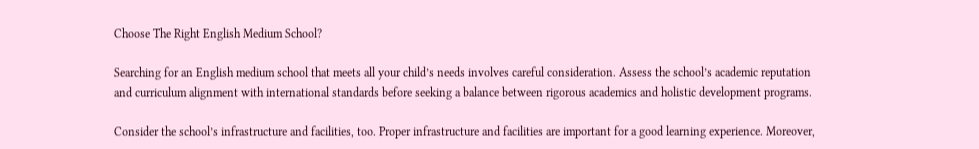Choose The Right English Medium School?

Searching for an English medium school that meets all your child’s needs involves careful consideration. Assess the school’s academic reputation and curriculum alignment with international standards before seeking a balance between rigorous academics and holistic development programs.

Consider the school’s infrastructure and facilities, too. Proper infrastructure and facilities are important for a good learning experience. Moreover,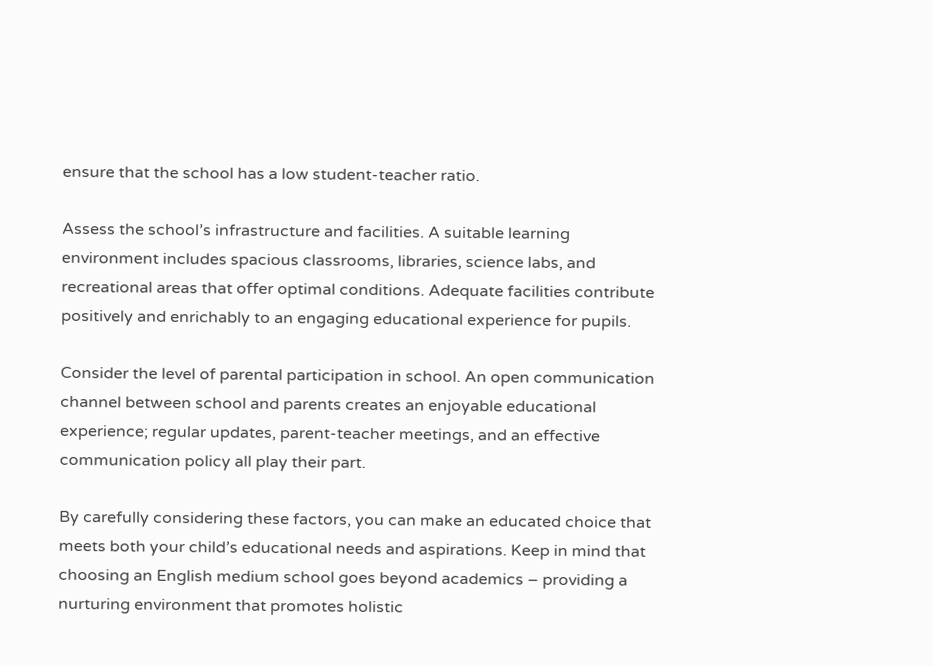ensure that the school has a low student-teacher ratio.

Assess the school’s infrastructure and facilities. A suitable learning environment includes spacious classrooms, libraries, science labs, and recreational areas that offer optimal conditions. Adequate facilities contribute positively and enrichably to an engaging educational experience for pupils.

Consider the level of parental participation in school. An open communication channel between school and parents creates an enjoyable educational experience; regular updates, parent-teacher meetings, and an effective communication policy all play their part.

By carefully considering these factors, you can make an educated choice that meets both your child’s educational needs and aspirations. Keep in mind that choosing an English medium school goes beyond academics – providing a nurturing environment that promotes holistic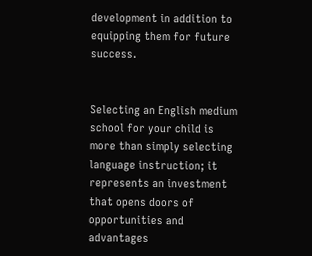development in addition to equipping them for future success.


Selecting an English medium school for your child is more than simply selecting language instruction; it represents an investment that opens doors of opportunities and advantages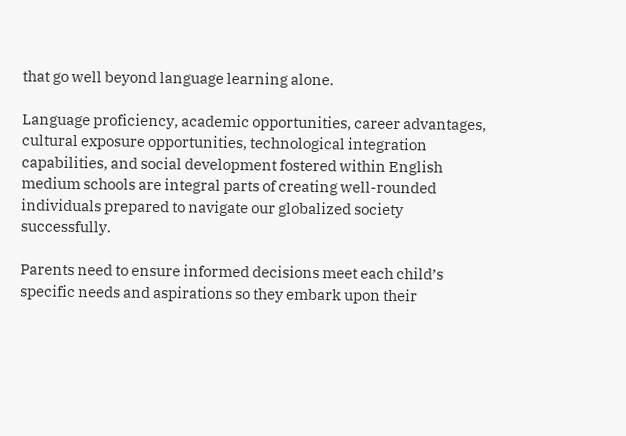that go well beyond language learning alone.

Language proficiency, academic opportunities, career advantages, cultural exposure opportunities, technological integration capabilities, and social development fostered within English medium schools are integral parts of creating well-rounded individuals prepared to navigate our globalized society successfully.

Parents need to ensure informed decisions meet each child’s specific needs and aspirations so they embark upon their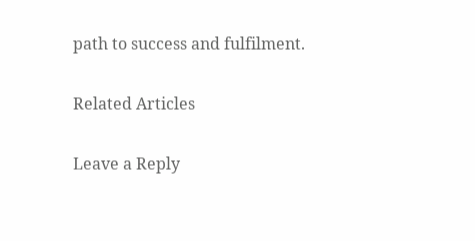path to success and fulfilment.

Related Articles

Leave a Reply